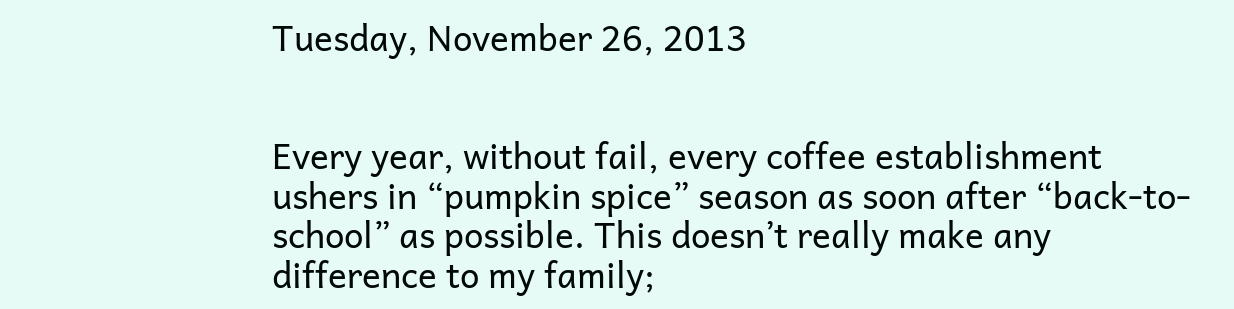Tuesday, November 26, 2013


Every year, without fail, every coffee establishment ushers in “pumpkin spice” season as soon after “back-to-school” as possible. This doesn’t really make any difference to my family;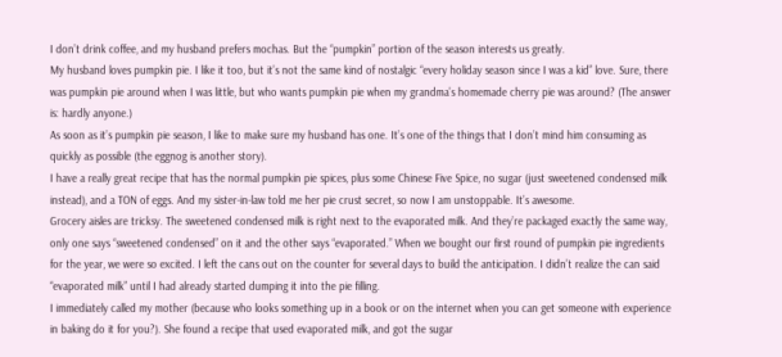I don’t drink coffee, and my husband prefers mochas. But the “pumpkin” portion of the season interests us greatly.
My husband loves pumpkin pie. I like it too, but it’s not the same kind of nostalgic “every holiday season since I was a kid” love. Sure, there was pumpkin pie around when I was little, but who wants pumpkin pie when my grandma’s homemade cherry pie was around? (The answer is: hardly anyone.)
As soon as it’s pumpkin pie season, I like to make sure my husband has one. It’s one of the things that I don’t mind him consuming as quickly as possible (the eggnog is another story).
I have a really great recipe that has the normal pumpkin pie spices, plus some Chinese Five Spice, no sugar (just sweetened condensed milk instead), and a TON of eggs. And my sister-in-law told me her pie crust secret, so now I am unstoppable. It’s awesome.
Grocery aisles are tricksy. The sweetened condensed milk is right next to the evaporated milk. And they’re packaged exactly the same way, only one says “sweetened condensed” on it and the other says “evaporated.” When we bought our first round of pumpkin pie ingredients for the year, we were so excited. I left the cans out on the counter for several days to build the anticipation. I didn’t realize the can said “evaporated milk” until I had already started dumping it into the pie filling.
I immediately called my mother (because who looks something up in a book or on the internet when you can get someone with experience in baking do it for you?). She found a recipe that used evaporated milk, and got the sugar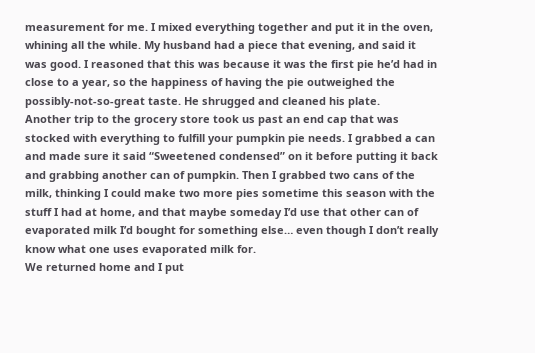measurement for me. I mixed everything together and put it in the oven, whining all the while. My husband had a piece that evening, and said it was good. I reasoned that this was because it was the first pie he’d had in close to a year, so the happiness of having the pie outweighed the possibly-not-so-great taste. He shrugged and cleaned his plate.
Another trip to the grocery store took us past an end cap that was stocked with everything to fulfill your pumpkin pie needs. I grabbed a can and made sure it said “Sweetened condensed” on it before putting it back and grabbing another can of pumpkin. Then I grabbed two cans of the milk, thinking I could make two more pies sometime this season with the stuff I had at home, and that maybe someday I’d use that other can of evaporated milk I’d bought for something else… even though I don’t really know what one uses evaporated milk for.
We returned home and I put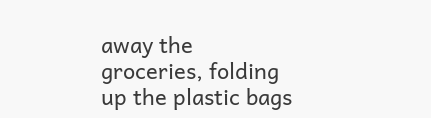away the groceries, folding up the plastic bags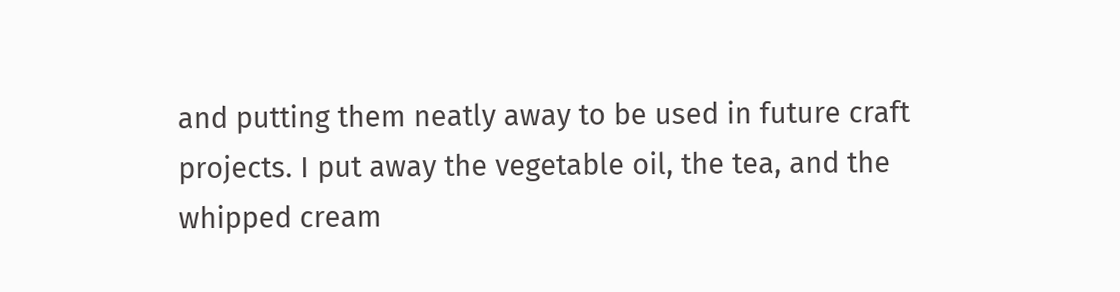and putting them neatly away to be used in future craft projects. I put away the vegetable oil, the tea, and the whipped cream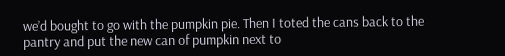we’d bought to go with the pumpkin pie. Then I toted the cans back to the pantry and put the new can of pumpkin next to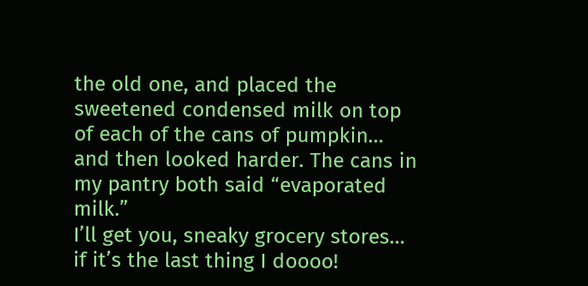the old one, and placed the sweetened condensed milk on top of each of the cans of pumpkin… and then looked harder. The cans in my pantry both said “evaporated milk.”
I’ll get you, sneaky grocery stores… if it’s the last thing I doooo!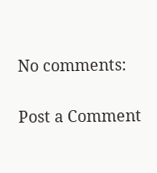No comments:

Post a Comment